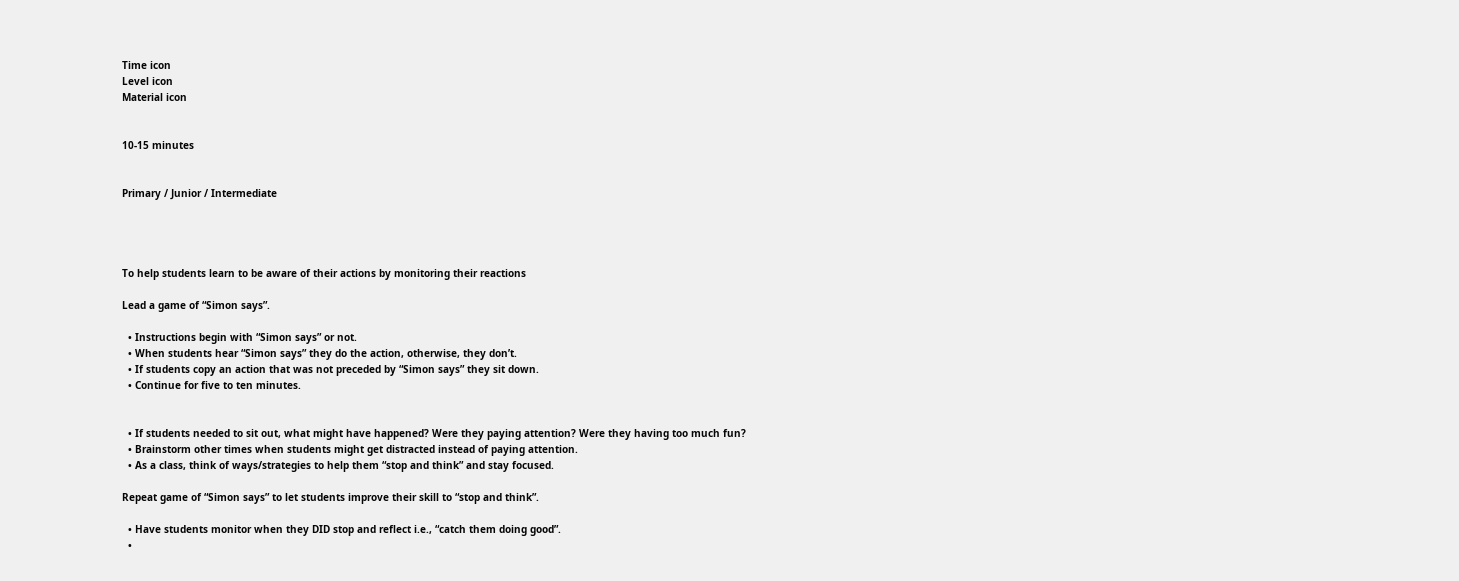Time icon
Level icon
Material icon


10-15 minutes


Primary / Junior / Intermediate




To help students learn to be aware of their actions by monitoring their reactions

Lead a game of “Simon says”.

  • Instructions begin with “Simon says” or not.
  • When students hear “Simon says” they do the action, otherwise, they don’t.
  • If students copy an action that was not preceded by “Simon says” they sit down.
  • Continue for five to ten minutes.


  • If students needed to sit out, what might have happened? Were they paying attention? Were they having too much fun?
  • Brainstorm other times when students might get distracted instead of paying attention.
  • As a class, think of ways/strategies to help them “stop and think” and stay focused.

Repeat game of “Simon says” to let students improve their skill to “stop and think”.

  • Have students monitor when they DID stop and reflect i.e., “catch them doing good”.
  •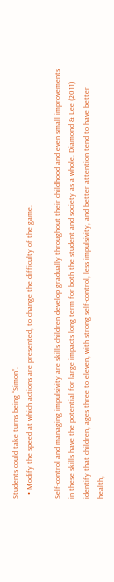Students could take turns being “Simon”.
  • Modify the speed at which actions are presented, to change the difficulty of the game.

Self-control and managing impulsivity are skills children develop gradually throughout their childhood and even small improvements in these skills have the potential for large impacts long term for both the student and society as a whole. Diamond & Lee (2011) identify that children, ages three to eleven, with strong self-control, less impulsivity, and better attention tend to have better health,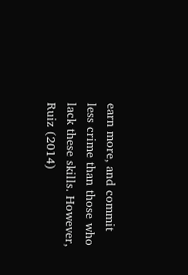earn more, and commit less crime than those who lack these skills. However, Ruiz (2014)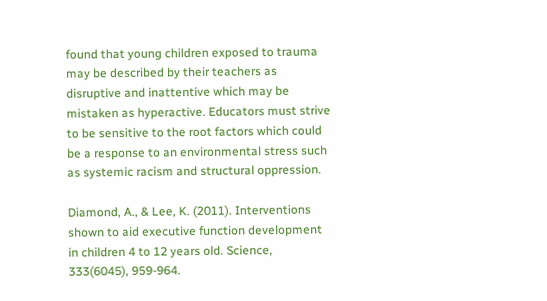found that young children exposed to trauma may be described by their teachers as disruptive and inattentive which may be mistaken as hyperactive. Educators must strive to be sensitive to the root factors which could be a response to an environmental stress such as systemic racism and structural oppression.

Diamond, A., & Lee, K. (2011). Interventions shown to aid executive function development in children 4 to 12 years old. Science, 333(6045), 959-964.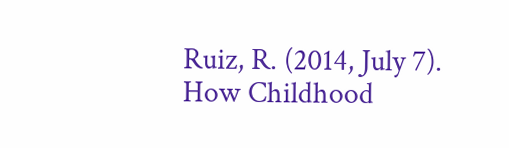Ruiz, R. (2014, July 7). How Childhood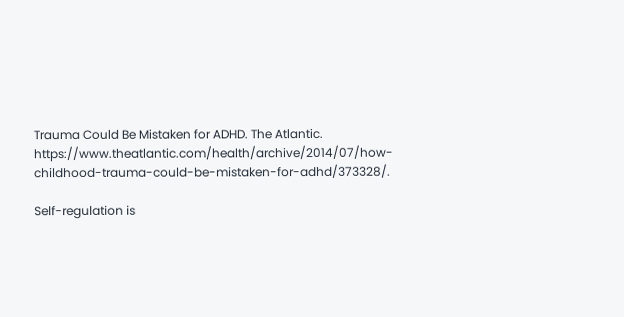Trauma Could Be Mistaken for ADHD. The Atlantic. https://www.theatlantic.com/health/archive/2014/07/how-childhood-trauma-could-be-mistaken-for-adhd/373328/.

Self-regulation is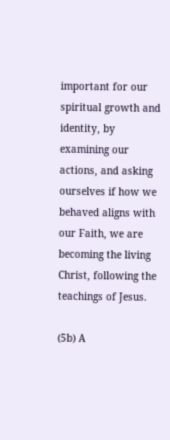important for our spiritual growth and identity, by examining our actions, and asking ourselves if how we behaved aligns with our Faith, we are becoming the living Christ, following the teachings of Jesus.

(5b) A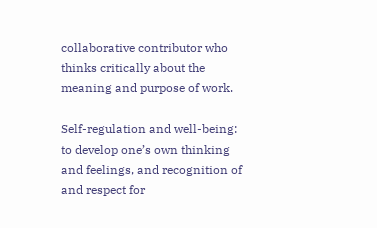collaborative contributor who thinks critically about the meaning and purpose of work.

Self-regulation and well-being: to develop one’s own thinking and feelings, and recognition of and respect for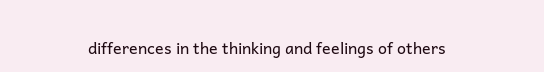differences in the thinking and feelings of others